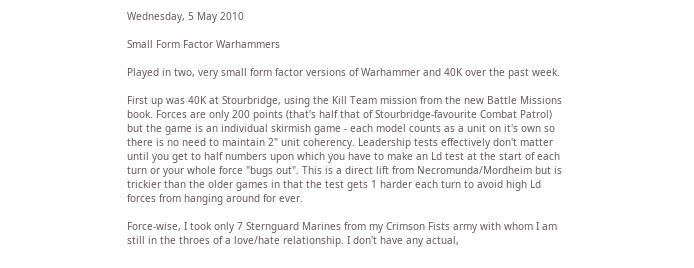Wednesday, 5 May 2010

Small Form Factor Warhammers

Played in two, very small form factor versions of Warhammer and 40K over the past week.

First up was 40K at Stourbridge, using the Kill Team mission from the new Battle Missions book. Forces are only 200 points (that's half that of Stourbridge-favourite Combat Patrol) but the game is an individual skirmish game - each model counts as a unit on it's own so there is no need to maintain 2" unit coherency. Leadership tests effectively don't matter until you get to half numbers upon which you have to make an Ld test at the start of each turn or your whole force "bugs out". This is a direct lift from Necromunda/Mordheim but is trickier than the older games in that the test gets 1 harder each turn to avoid high Ld forces from hanging around for ever.

Force-wise, I took only 7 Sternguard Marines from my Crimson Fists army with whom I am still in the throes of a love/hate relationship. I don't have any actual,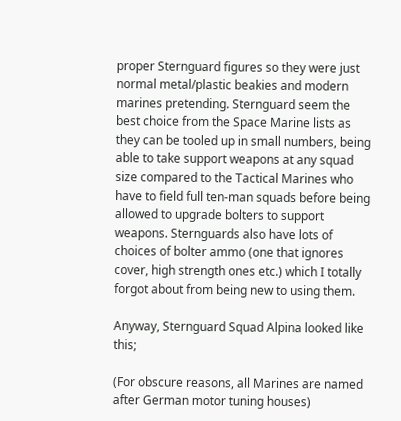proper Sternguard figures so they were just normal metal/plastic beakies and modern marines pretending. Sternguard seem the best choice from the Space Marine lists as they can be tooled up in small numbers, being able to take support weapons at any squad size compared to the Tactical Marines who have to field full ten-man squads before being allowed to upgrade bolters to support weapons. Sternguards also have lots of choices of bolter ammo (one that ignores cover, high strength ones etc.) which I totally forgot about from being new to using them.

Anyway, Sternguard Squad Alpina looked like this;

(For obscure reasons, all Marines are named after German motor tuning houses)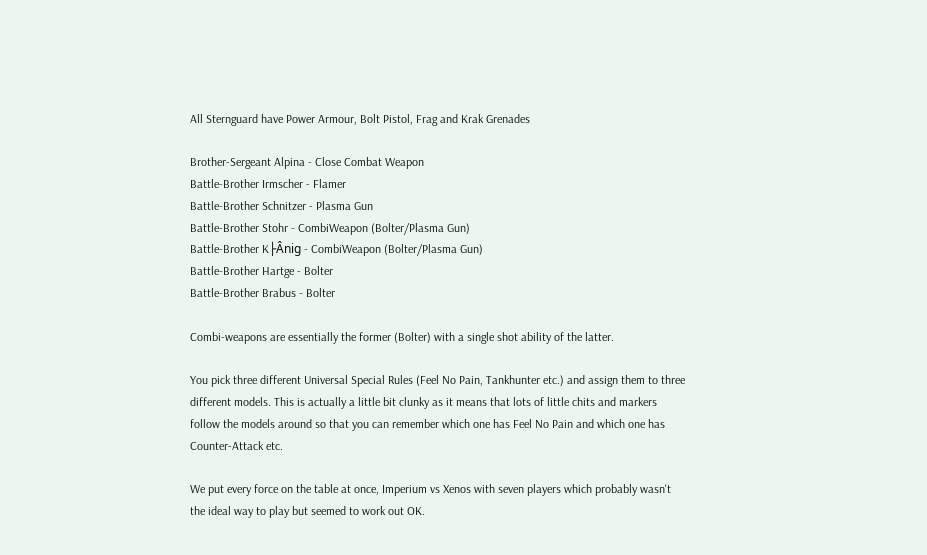All Sternguard have Power Armour, Bolt Pistol, Frag and Krak Grenades

Brother-Sergeant Alpina - Close Combat Weapon
Battle-Brother Irmscher - Flamer
Battle-Brother Schnitzer - Plasma Gun
Battle-Brother Stohr - CombiWeapon (Bolter/Plasma Gun)
Battle-Brother K├Ânig - CombiWeapon (Bolter/Plasma Gun)
Battle-Brother Hartge - Bolter
Battle-Brother Brabus - Bolter

Combi-weapons are essentially the former (Bolter) with a single shot ability of the latter.

You pick three different Universal Special Rules (Feel No Pain, Tankhunter etc.) and assign them to three different models. This is actually a little bit clunky as it means that lots of little chits and markers follow the models around so that you can remember which one has Feel No Pain and which one has Counter-Attack etc.

We put every force on the table at once, Imperium vs Xenos with seven players which probably wasn't the ideal way to play but seemed to work out OK.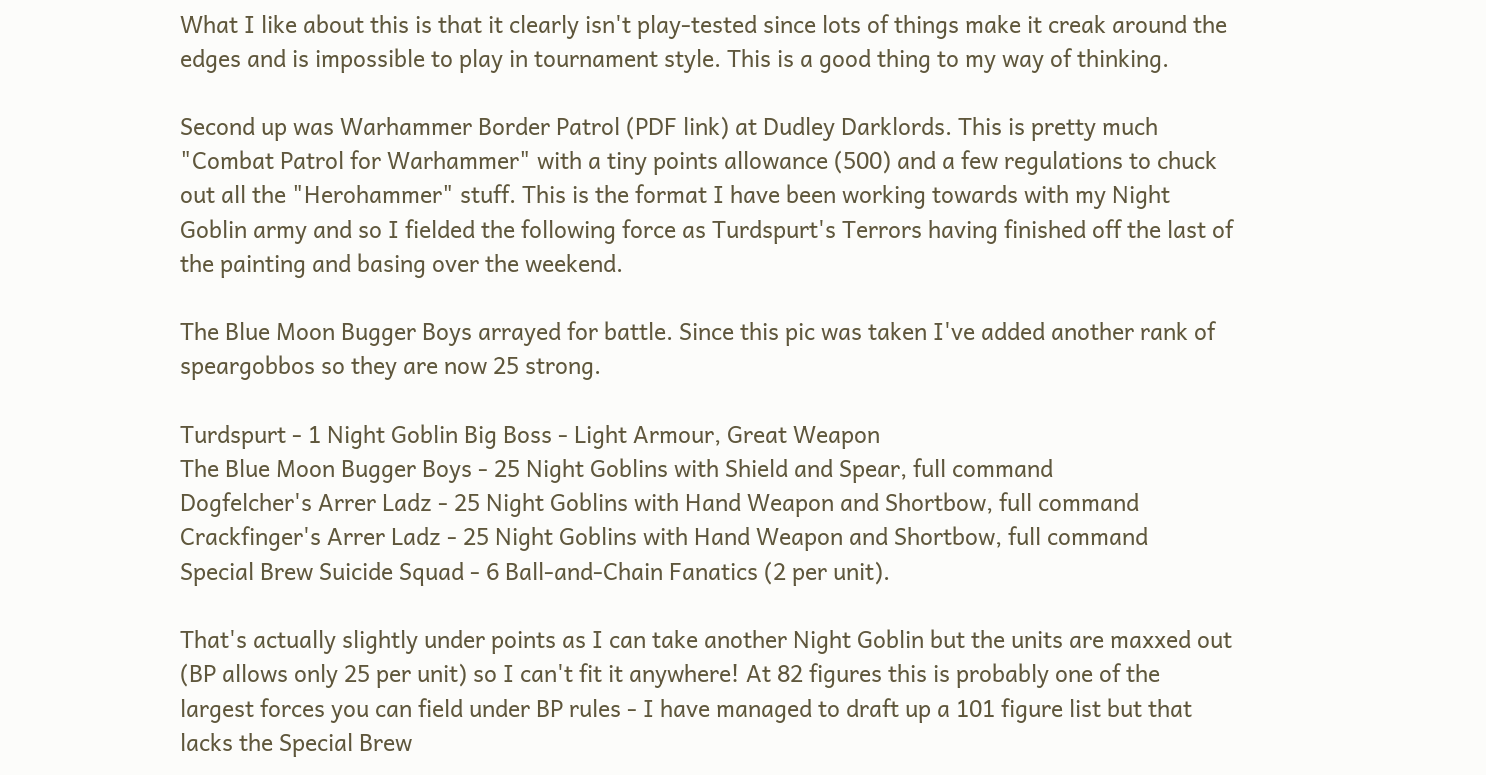What I like about this is that it clearly isn't play-tested since lots of things make it creak around the edges and is impossible to play in tournament style. This is a good thing to my way of thinking.

Second up was Warhammer Border Patrol (PDF link) at Dudley Darklords. This is pretty much "Combat Patrol for Warhammer" with a tiny points allowance (500) and a few regulations to chuck out all the "Herohammer" stuff. This is the format I have been working towards with my Night Goblin army and so I fielded the following force as Turdspurt's Terrors having finished off the last of the painting and basing over the weekend.

The Blue Moon Bugger Boys arrayed for battle. Since this pic was taken I've added another rank of speargobbos so they are now 25 strong.

Turdspurt - 1 Night Goblin Big Boss - Light Armour, Great Weapon
The Blue Moon Bugger Boys - 25 Night Goblins with Shield and Spear, full command
Dogfelcher's Arrer Ladz - 25 Night Goblins with Hand Weapon and Shortbow, full command
Crackfinger's Arrer Ladz - 25 Night Goblins with Hand Weapon and Shortbow, full command
Special Brew Suicide Squad - 6 Ball-and-Chain Fanatics (2 per unit).

That's actually slightly under points as I can take another Night Goblin but the units are maxxed out (BP allows only 25 per unit) so I can't fit it anywhere! At 82 figures this is probably one of the largest forces you can field under BP rules - I have managed to draft up a 101 figure list but that lacks the Special Brew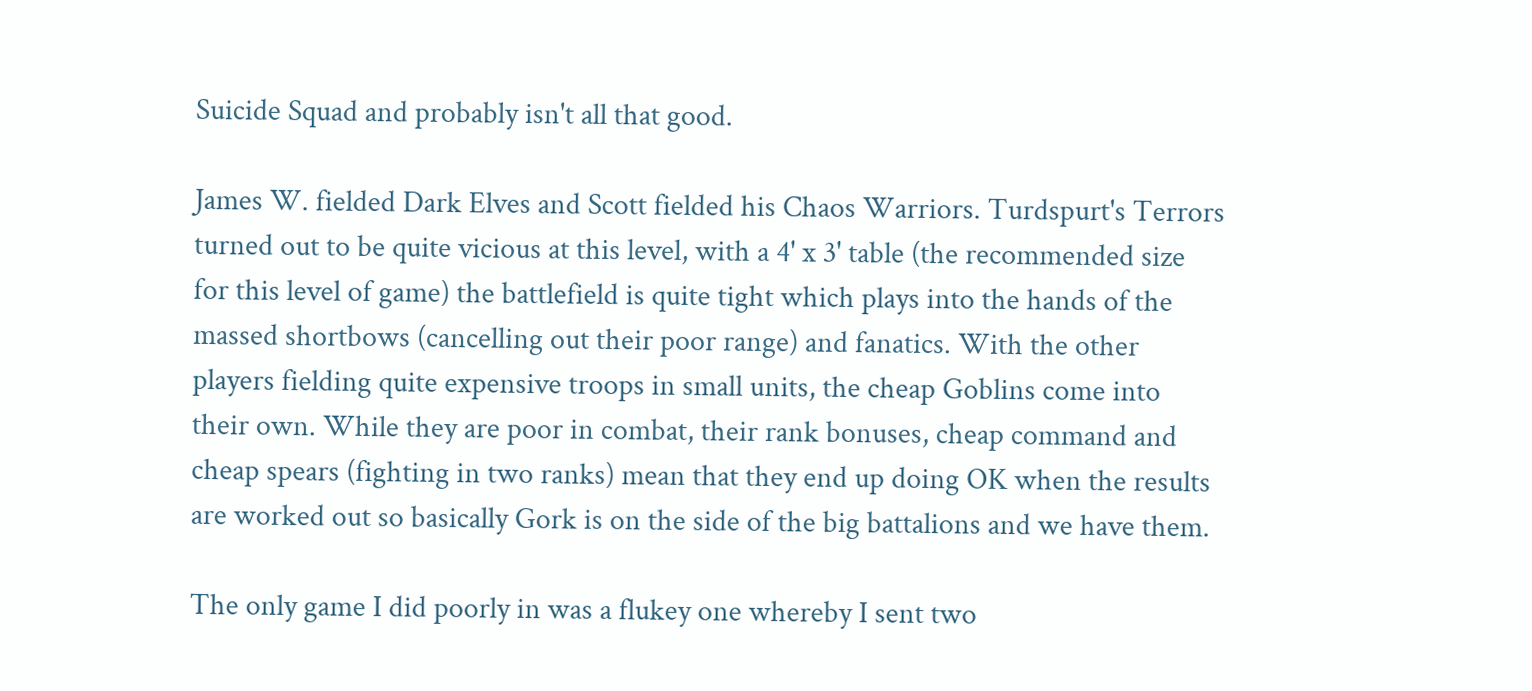Suicide Squad and probably isn't all that good.

James W. fielded Dark Elves and Scott fielded his Chaos Warriors. Turdspurt's Terrors turned out to be quite vicious at this level, with a 4' x 3' table (the recommended size for this level of game) the battlefield is quite tight which plays into the hands of the massed shortbows (cancelling out their poor range) and fanatics. With the other players fielding quite expensive troops in small units, the cheap Goblins come into their own. While they are poor in combat, their rank bonuses, cheap command and cheap spears (fighting in two ranks) mean that they end up doing OK when the results are worked out so basically Gork is on the side of the big battalions and we have them.

The only game I did poorly in was a flukey one whereby I sent two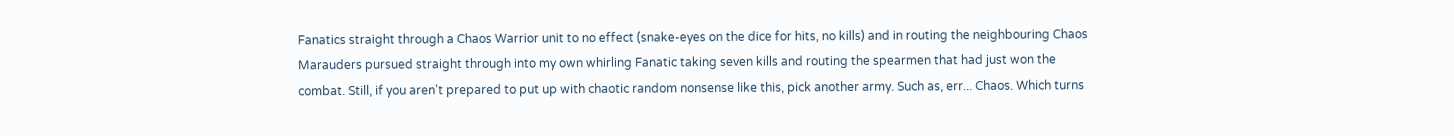Fanatics straight through a Chaos Warrior unit to no effect (snake-eyes on the dice for hits, no kills) and in routing the neighbouring Chaos Marauders pursued straight through into my own whirling Fanatic taking seven kills and routing the spearmen that had just won the combat. Still, if you aren't prepared to put up with chaotic random nonsense like this, pick another army. Such as, err... Chaos. Which turns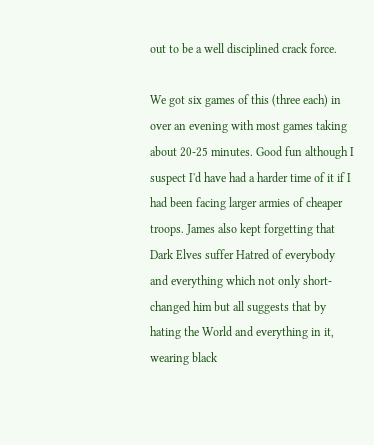out to be a well disciplined crack force.

We got six games of this (three each) in over an evening with most games taking about 20-25 minutes. Good fun although I suspect I'd have had a harder time of it if I had been facing larger armies of cheaper troops. James also kept forgetting that Dark Elves suffer Hatred of everybody and everything which not only short-changed him but all suggests that by hating the World and everything in it, wearing black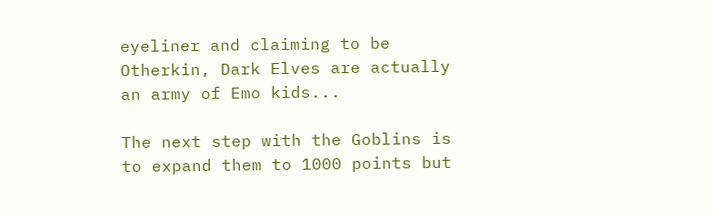eyeliner and claiming to be Otherkin, Dark Elves are actually an army of Emo kids...

The next step with the Goblins is to expand them to 1000 points but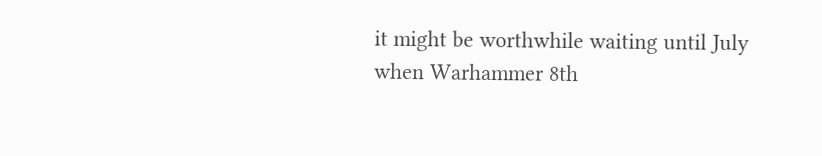it might be worthwhile waiting until July when Warhammer 8th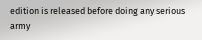edition is released before doing any serious army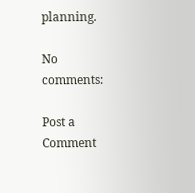planning.

No comments:

Post a Comment